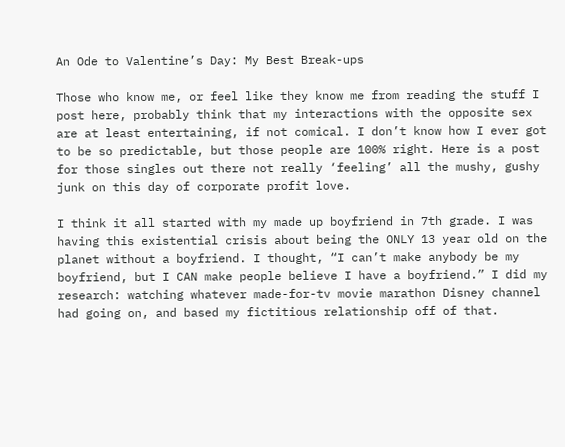An Ode to Valentine’s Day: My Best Break-ups

Those who know me, or feel like they know me from reading the stuff I post here, probably think that my interactions with the opposite sex are at least entertaining, if not comical. I don’t know how I ever got to be so predictable, but those people are 100% right. Here is a post for those singles out there not really ‘feeling’ all the mushy, gushy junk on this day of corporate profit love.

I think it all started with my made up boyfriend in 7th grade. I was having this existential crisis about being the ONLY 13 year old on the planet without a boyfriend. I thought, “I can’t make anybody be my boyfriend, but I CAN make people believe I have a boyfriend.” I did my research: watching whatever made-for-tv movie marathon Disney channel had going on, and based my fictitious relationship off of that.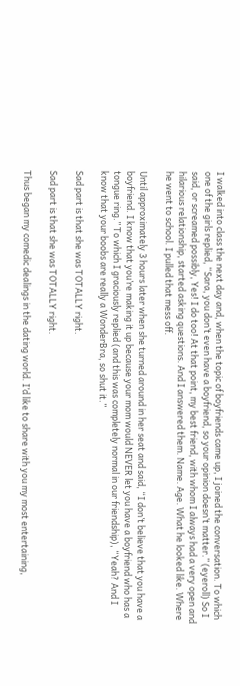I walked into class the next day and, when the topic of boyfriends came up, I joined the conversation. To which one of the girls replied, “Sara, you don’t even have a boyfriend, so your opinion doesn’t matter.” (eyeroll) So I said, or screamed possibly, Yes! I do too! At that point, my best friend, with whom I always had a very open and hilarious relationship, started asking questions. And I answered them. Name. Age. What he looked like. Where he went to school. I pulled that mess off.

Until approximately 3 hours later when she turned around in her seat and said, “I don’t believe that you have a boyfriend. I know that you’re making it up because your mom would NEVER let you have a boyfriend who has a tongue ring.” To which I graciously replied (and this was completely normal in our friendship), “Yeah? And I know that your boobs are really a WonderBra, so shut it.”

Sad part is that she was TOTALLY right.

Sad part is that she was TOTALLY right.

Thus began my comedic dealings in the dating world. I’d like to share with you my most entertaining,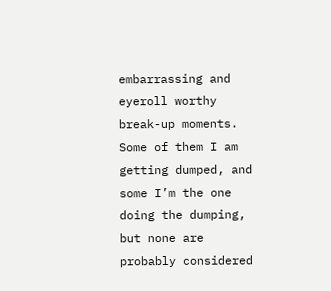embarrassing and eyeroll worthy break-up moments. Some of them I am getting dumped, and some I’m the one doing the dumping, but none are probably considered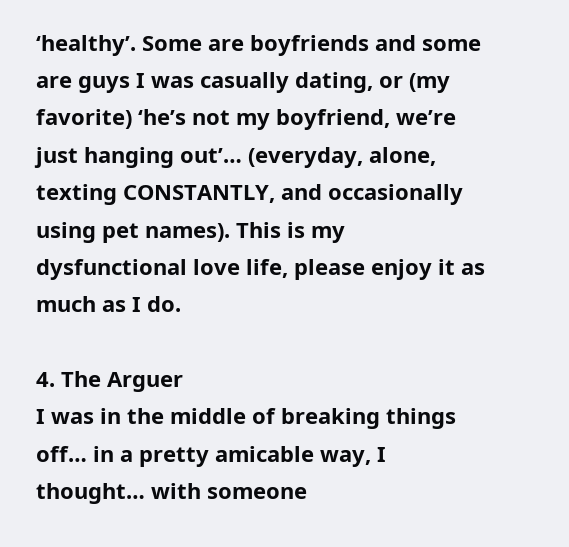‘healthy’. Some are boyfriends and some are guys I was casually dating, or (my favorite) ‘he’s not my boyfriend, we’re just hanging out’… (everyday, alone, texting CONSTANTLY, and occasionally using pet names). This is my dysfunctional love life, please enjoy it as much as I do.

4. The Arguer
I was in the middle of breaking things off… in a pretty amicable way, I thought… with someone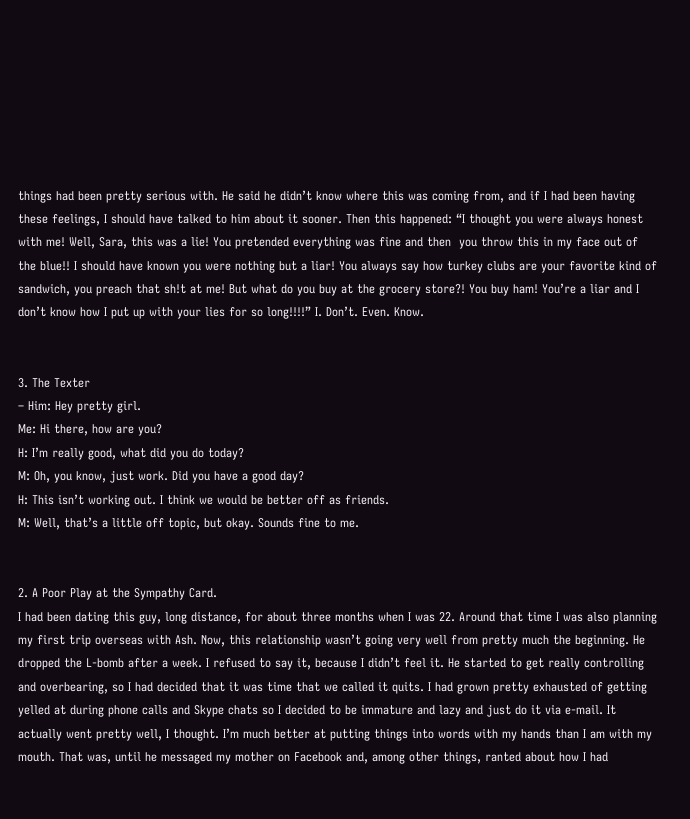things had been pretty serious with. He said he didn’t know where this was coming from, and if I had been having these feelings, I should have talked to him about it sooner. Then this happened: “I thought you were always honest with me! Well, Sara, this was a lie! You pretended everything was fine and then  you throw this in my face out of the blue!! I should have known you were nothing but a liar! You always say how turkey clubs are your favorite kind of sandwich, you preach that sh!t at me! But what do you buy at the grocery store?! You buy ham! You’re a liar and I don’t know how I put up with your lies for so long!!!!” I. Don’t. Even. Know.


3. The Texter
– Him: Hey pretty girl.
Me: Hi there, how are you?
H: I’m really good, what did you do today?
M: Oh, you know, just work. Did you have a good day?
H: This isn’t working out. I think we would be better off as friends.
M: Well, that’s a little off topic, but okay. Sounds fine to me.


2. A Poor Play at the Sympathy Card.
I had been dating this guy, long distance, for about three months when I was 22. Around that time I was also planning my first trip overseas with Ash. Now, this relationship wasn’t going very well from pretty much the beginning. He dropped the L-bomb after a week. I refused to say it, because I didn’t feel it. He started to get really controlling and overbearing, so I had decided that it was time that we called it quits. I had grown pretty exhausted of getting yelled at during phone calls and Skype chats so I decided to be immature and lazy and just do it via e-mail. It actually went pretty well, I thought. I’m much better at putting things into words with my hands than I am with my mouth. That was, until he messaged my mother on Facebook and, among other things, ranted about how I had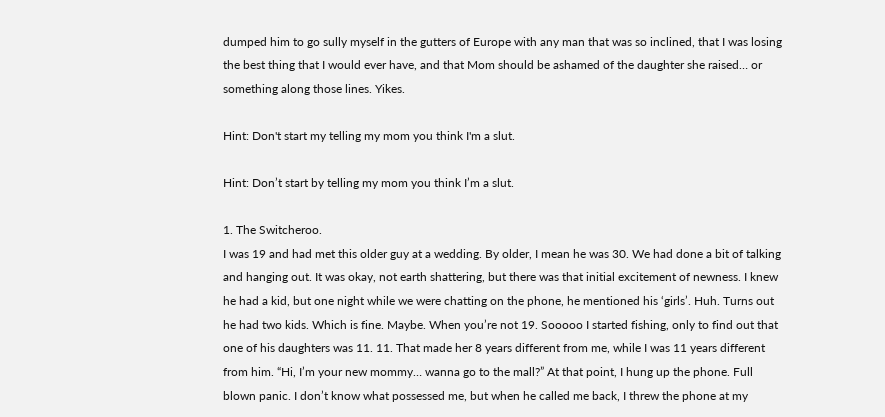dumped him to go sully myself in the gutters of Europe with any man that was so inclined, that I was losing the best thing that I would ever have, and that Mom should be ashamed of the daughter she raised… or something along those lines. Yikes.

Hint: Don't start my telling my mom you think I'm a slut.

Hint: Don’t start by telling my mom you think I’m a slut.

1. The Switcheroo.
I was 19 and had met this older guy at a wedding. By older, I mean he was 30. We had done a bit of talking and hanging out. It was okay, not earth shattering, but there was that initial excitement of newness. I knew he had a kid, but one night while we were chatting on the phone, he mentioned his ‘girls’. Huh. Turns out he had two kids. Which is fine. Maybe. When you’re not 19. Sooooo I started fishing, only to find out that one of his daughters was 11. 11. That made her 8 years different from me, while I was 11 years different from him. “Hi, I’m your new mommy… wanna go to the mall?” At that point, I hung up the phone. Full blown panic. I don’t know what possessed me, but when he called me back, I threw the phone at my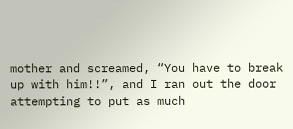mother and screamed, “You have to break up with him!!”, and I ran out the door attempting to put as much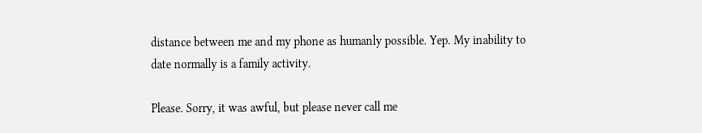distance between me and my phone as humanly possible. Yep. My inability to date normally is a family activity.

Please. Sorry, it was awful, but please never call me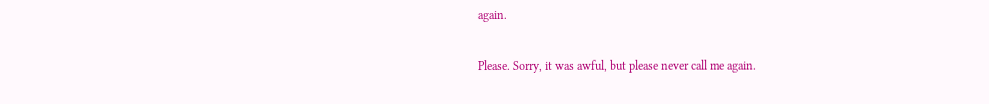again.

Please. Sorry, it was awful, but please never call me again.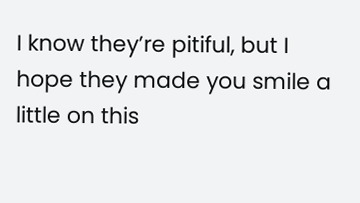I know they’re pitiful, but I hope they made you smile a little on this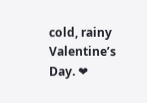cold, rainy Valentine’s Day. ❤